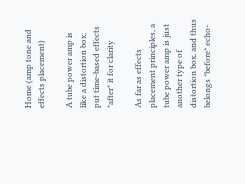Home (amp tone and effects placement)

A tube power amp is like a distortion box; put time-based effects *after* it for clarity

As far as effects placement principles, a tube power amp is just another type of distortion box, and thus belongs *before* echo-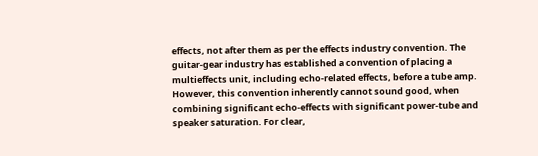effects, not after them as per the effects industry convention. The guitar-gear industry has established a convention of placing a multieffects unit, including echo-related effects, before a tube amp. However, this convention inherently cannot sound good, when combining significant echo-effects with significant power-tube and speaker saturation. For clear,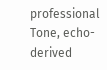professional Tone, echo-derived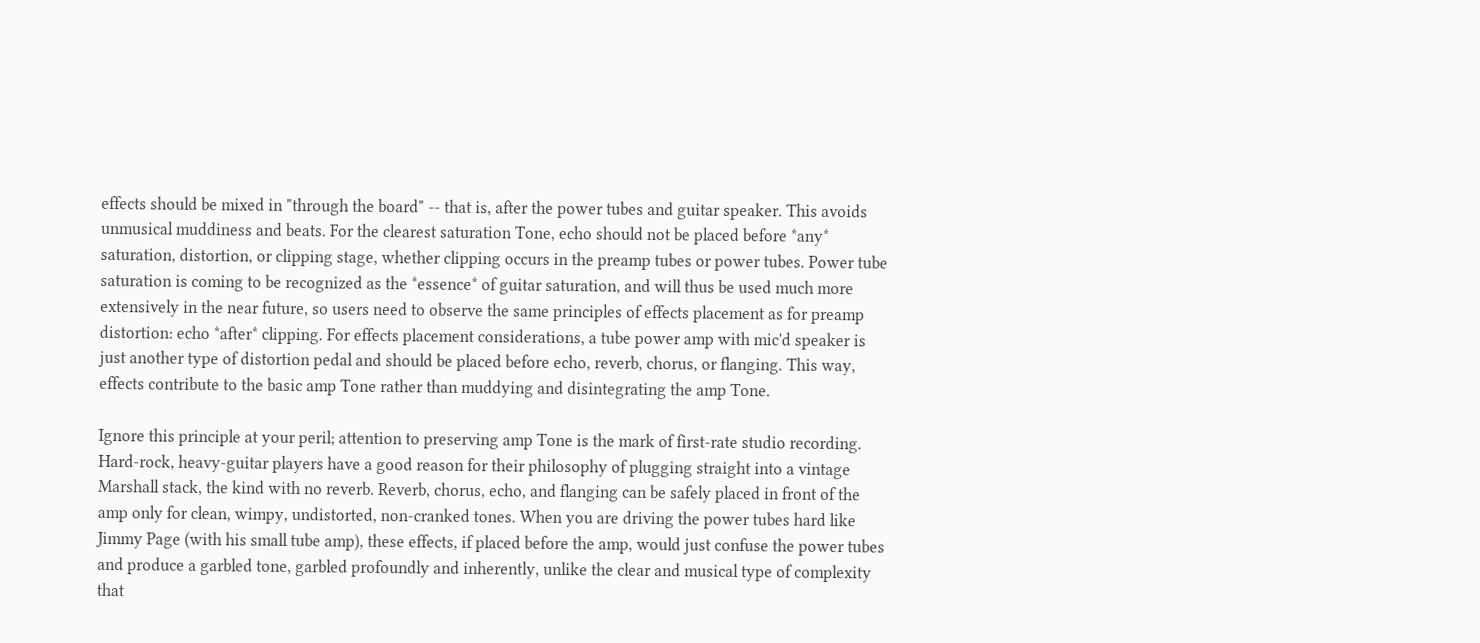effects should be mixed in "through the board" -- that is, after the power tubes and guitar speaker. This avoids unmusical muddiness and beats. For the clearest saturation Tone, echo should not be placed before *any* saturation, distortion, or clipping stage, whether clipping occurs in the preamp tubes or power tubes. Power tube saturation is coming to be recognized as the *essence* of guitar saturation, and will thus be used much more extensively in the near future, so users need to observe the same principles of effects placement as for preamp distortion: echo *after* clipping. For effects placement considerations, a tube power amp with mic'd speaker is just another type of distortion pedal and should be placed before echo, reverb, chorus, or flanging. This way, effects contribute to the basic amp Tone rather than muddying and disintegrating the amp Tone.

Ignore this principle at your peril; attention to preserving amp Tone is the mark of first-rate studio recording. Hard-rock, heavy-guitar players have a good reason for their philosophy of plugging straight into a vintage Marshall stack, the kind with no reverb. Reverb, chorus, echo, and flanging can be safely placed in front of the amp only for clean, wimpy, undistorted, non-cranked tones. When you are driving the power tubes hard like Jimmy Page (with his small tube amp), these effects, if placed before the amp, would just confuse the power tubes and produce a garbled tone, garbled profoundly and inherently, unlike the clear and musical type of complexity that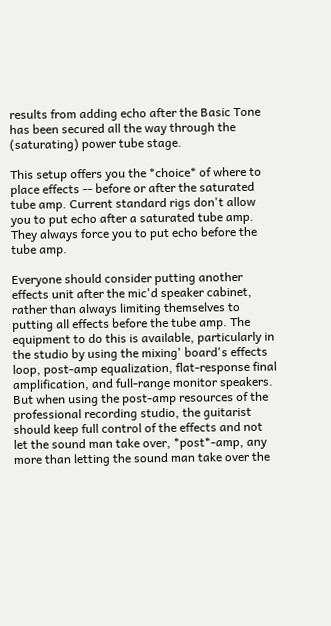results from adding echo after the Basic Tone has been secured all the way through the (saturating) power tube stage.

This setup offers you the *choice* of where to place effects -- before or after the saturated tube amp. Current standard rigs don't allow you to put echo after a saturated tube amp. They always force you to put echo before the tube amp.

Everyone should consider putting another effects unit after the mic'd speaker cabinet, rather than always limiting themselves to putting all effects before the tube amp. The equipment to do this is available, particularly in the studio by using the mixing' board's effects loop, post-amp equalization, flat-response final amplification, and full-range monitor speakers. But when using the post-amp resources of the professional recording studio, the guitarist should keep full control of the effects and not let the sound man take over, *post*-amp, any more than letting the sound man take over the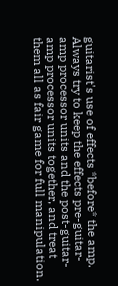guitarist's use of effects *before* the amp. Always try to keep the effects pre-guitar-amp processor units and the post-guitar-amp processor units together, and treat them all as fair game for full manipulation.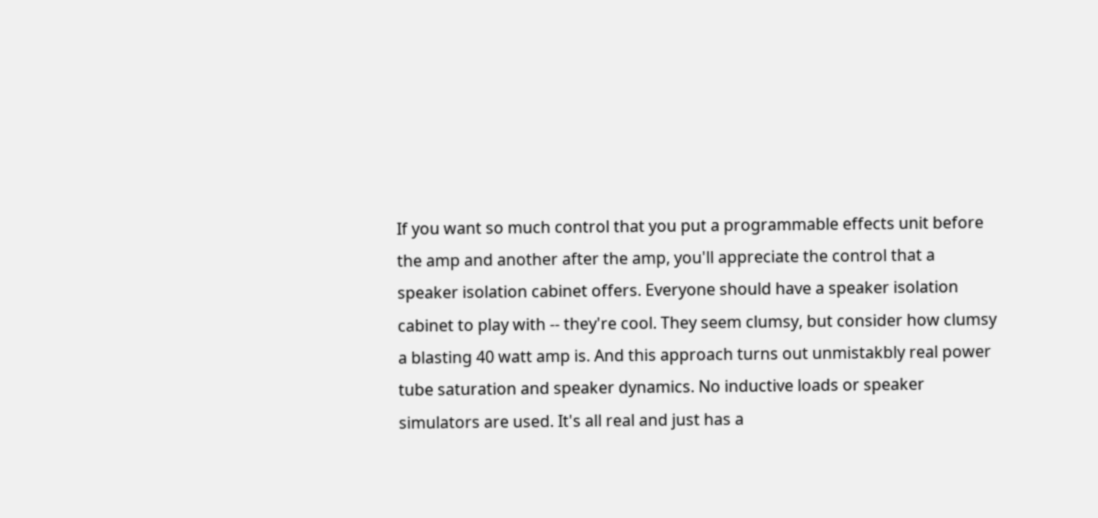If you want so much control that you put a programmable effects unit before the amp and another after the amp, you'll appreciate the control that a speaker isolation cabinet offers. Everyone should have a speaker isolation cabinet to play with -- they're cool. They seem clumsy, but consider how clumsy a blasting 40 watt amp is. And this approach turns out unmistakbly real power tube saturation and speaker dynamics. No inductive loads or speaker simulators are used. It's all real and just has a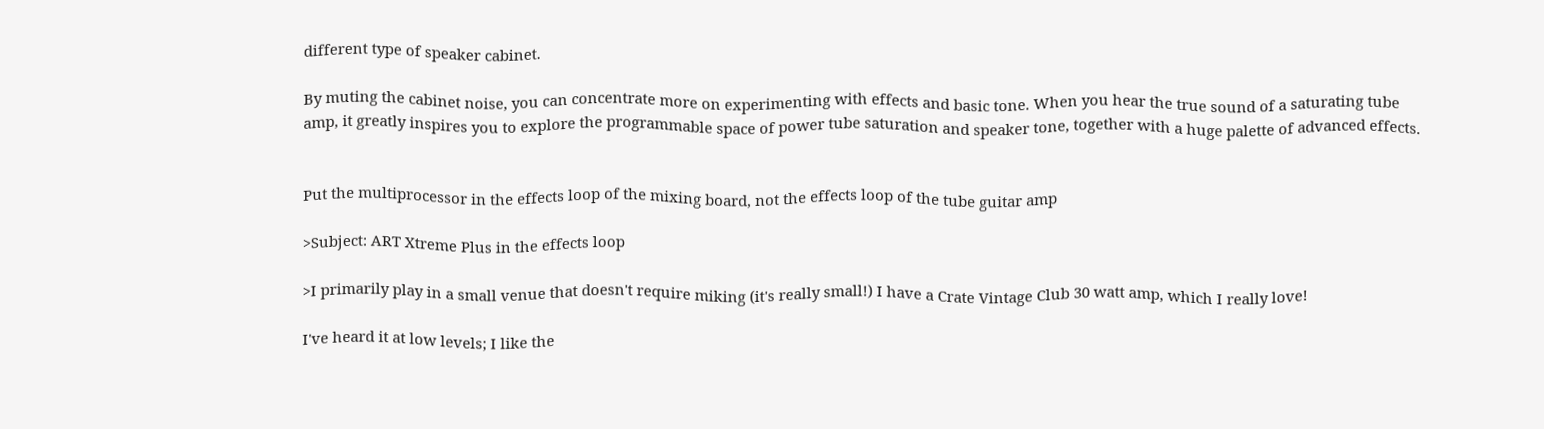different type of speaker cabinet.

By muting the cabinet noise, you can concentrate more on experimenting with effects and basic tone. When you hear the true sound of a saturating tube amp, it greatly inspires you to explore the programmable space of power tube saturation and speaker tone, together with a huge palette of advanced effects.


Put the multiprocessor in the effects loop of the mixing board, not the effects loop of the tube guitar amp

>Subject: ART Xtreme Plus in the effects loop

>I primarily play in a small venue that doesn't require miking (it's really small!) I have a Crate Vintage Club 30 watt amp, which I really love!

I've heard it at low levels; I like the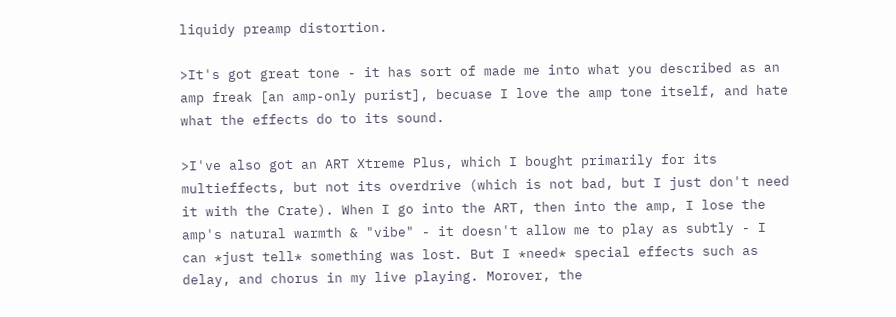liquidy preamp distortion.

>It's got great tone - it has sort of made me into what you described as an amp freak [an amp-only purist], becuase I love the amp tone itself, and hate what the effects do to its sound.

>I've also got an ART Xtreme Plus, which I bought primarily for its multieffects, but not its overdrive (which is not bad, but I just don't need it with the Crate). When I go into the ART, then into the amp, I lose the amp's natural warmth & "vibe" - it doesn't allow me to play as subtly - I can *just tell* something was lost. But I *need* special effects such as delay, and chorus in my live playing. Morover, the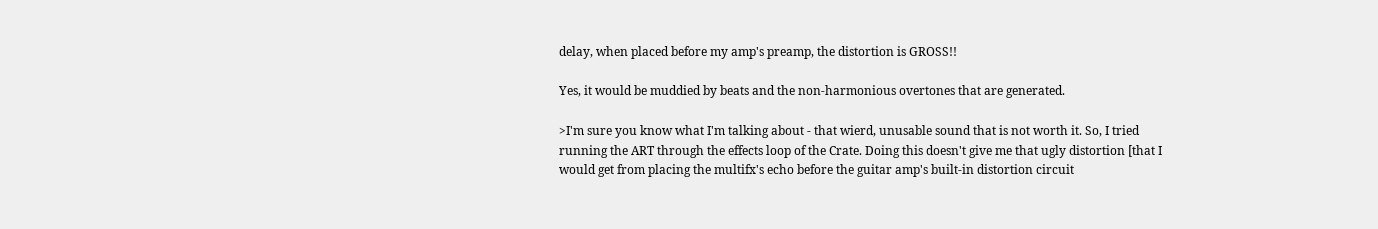delay, when placed before my amp's preamp, the distortion is GROSS!!

Yes, it would be muddied by beats and the non-harmonious overtones that are generated.

>I'm sure you know what I'm talking about - that wierd, unusable sound that is not worth it. So, I tried running the ART through the effects loop of the Crate. Doing this doesn't give me that ugly distortion [that I would get from placing the multifx's echo before the guitar amp's built-in distortion circuit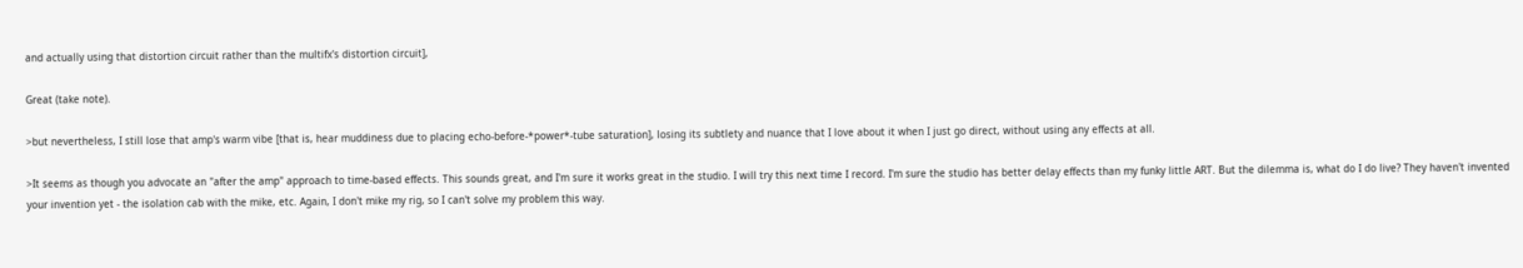and actually using that distortion circuit rather than the multifx's distortion circuit],

Great (take note).

>but nevertheless, I still lose that amp's warm vibe [that is, hear muddiness due to placing echo-before-*power*-tube saturation], losing its subtlety and nuance that I love about it when I just go direct, without using any effects at all.

>It seems as though you advocate an "after the amp" approach to time-based effects. This sounds great, and I'm sure it works great in the studio. I will try this next time I record. I'm sure the studio has better delay effects than my funky little ART. But the dilemma is, what do I do live? They haven't invented your invention yet - the isolation cab with the mike, etc. Again, I don't mike my rig, so I can't solve my problem this way.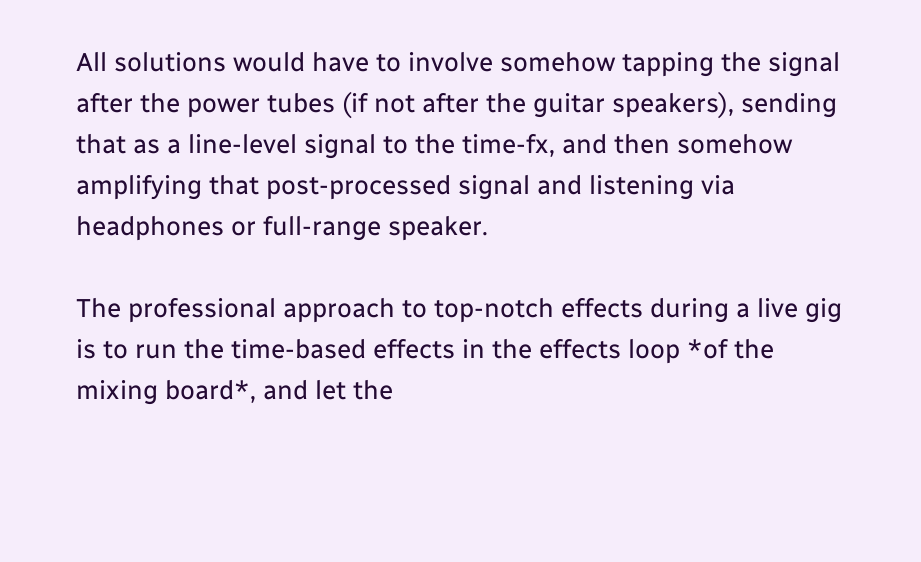All solutions would have to involve somehow tapping the signal after the power tubes (if not after the guitar speakers), sending that as a line-level signal to the time-fx, and then somehow amplifying that post-processed signal and listening via headphones or full-range speaker.

The professional approach to top-notch effects during a live gig is to run the time-based effects in the effects loop *of the mixing board*, and let the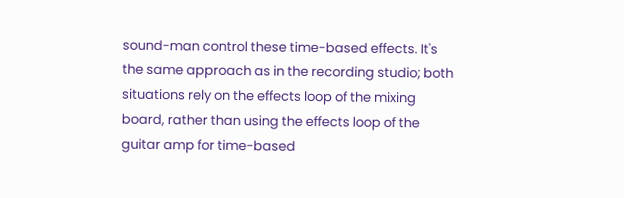sound-man control these time-based effects. It's the same approach as in the recording studio; both situations rely on the effects loop of the mixing board, rather than using the effects loop of the guitar amp for time-based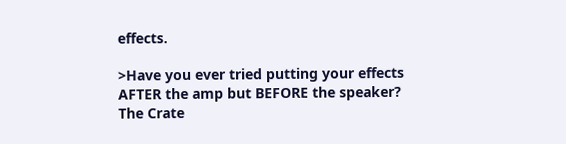effects.

>Have you ever tried putting your effects AFTER the amp but BEFORE the speaker? The Crate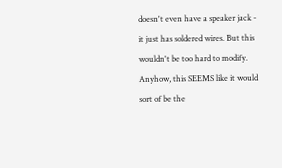doesn't even have a speaker jack - it just has soldered wires. But this wouldn't be too hard to modify. Anyhow, this SEEMS like it would sort of be the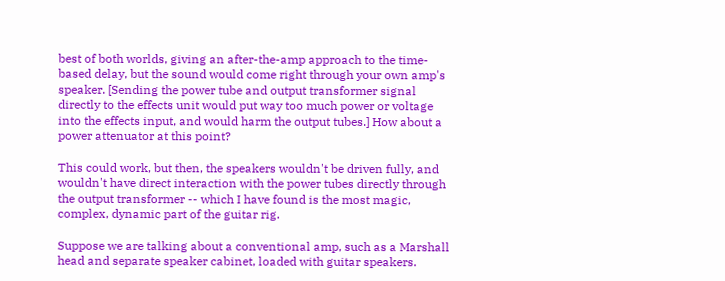best of both worlds, giving an after-the-amp approach to the time-based delay, but the sound would come right through your own amp's speaker. [Sending the power tube and output transformer signal directly to the effects unit would put way too much power or voltage into the effects input, and would harm the output tubes.] How about a power attenuator at this point?

This could work, but then, the speakers wouldn't be driven fully, and wouldn't have direct interaction with the power tubes directly through the output transformer -- which I have found is the most magic, complex, dynamic part of the guitar rig.

Suppose we are talking about a conventional amp, such as a Marshall head and separate speaker cabinet, loaded with guitar speakers.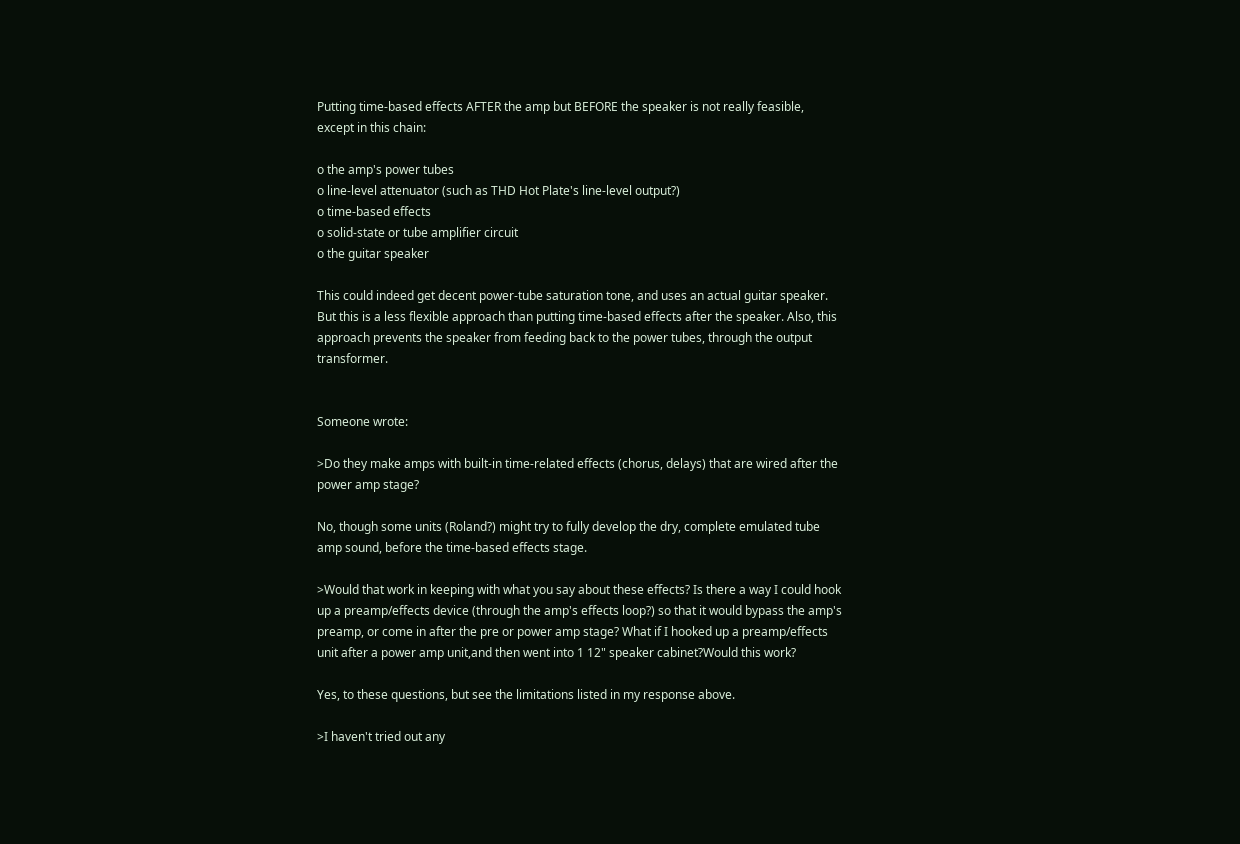Putting time-based effects AFTER the amp but BEFORE the speaker is not really feasible, except in this chain:

o the amp's power tubes
o line-level attenuator (such as THD Hot Plate's line-level output?)
o time-based effects
o solid-state or tube amplifier circuit
o the guitar speaker

This could indeed get decent power-tube saturation tone, and uses an actual guitar speaker. But this is a less flexible approach than putting time-based effects after the speaker. Also, this approach prevents the speaker from feeding back to the power tubes, through the output transformer.


Someone wrote:

>Do they make amps with built-in time-related effects (chorus, delays) that are wired after the power amp stage?

No, though some units (Roland?) might try to fully develop the dry, complete emulated tube amp sound, before the time-based effects stage.

>Would that work in keeping with what you say about these effects? Is there a way I could hook up a preamp/effects device (through the amp's effects loop?) so that it would bypass the amp's preamp, or come in after the pre or power amp stage? What if I hooked up a preamp/effects unit after a power amp unit,and then went into 1 12" speaker cabinet?Would this work?

Yes, to these questions, but see the limitations listed in my response above.

>I haven't tried out any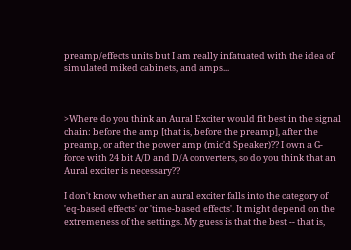preamp/effects units but I am really infatuated with the idea of simulated miked cabinets, and amps...



>Where do you think an Aural Exciter would fit best in the signal chain: before the amp [that is, before the preamp], after the preamp, or after the power amp (mic'd Speaker)?? I own a G-force with 24 bit A/D and D/A converters, so do you think that an Aural exciter is necessary??

I don't know whether an aural exciter falls into the category of 'eq-based effects' or 'time-based effects'. It might depend on the extremeness of the settings. My guess is that the best -- that is,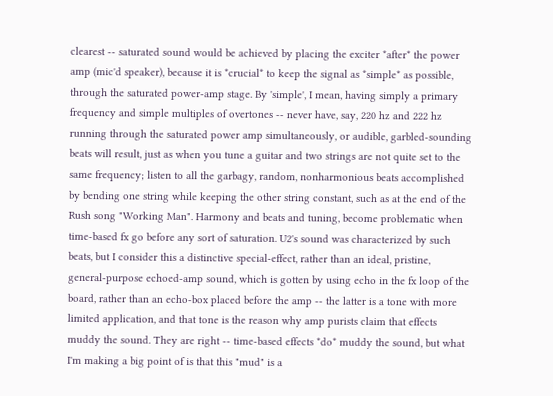clearest -- saturated sound would be achieved by placing the exciter *after* the power amp (mic'd speaker), because it is *crucial* to keep the signal as *simple* as possible, through the saturated power-amp stage. By 'simple', I mean, having simply a primary frequency and simple multiples of overtones -- never have, say, 220 hz and 222 hz running through the saturated power amp simultaneously, or audible, garbled-sounding beats will result, just as when you tune a guitar and two strings are not quite set to the same frequency; listen to all the garbagy, random, nonharmonious beats accomplished by bending one string while keeping the other string constant, such as at the end of the Rush song "Working Man". Harmony and beats and tuning, become problematic when time-based fx go before any sort of saturation. U2's sound was characterized by such beats, but I consider this a distinctive special-effect, rather than an ideal, pristine, general-purpose echoed-amp sound, which is gotten by using echo in the fx loop of the board, rather than an echo-box placed before the amp -- the latter is a tone with more limited application, and that tone is the reason why amp purists claim that effects muddy the sound. They are right -- time-based effects *do* muddy the sound, but what I'm making a big point of is that this "mud" is a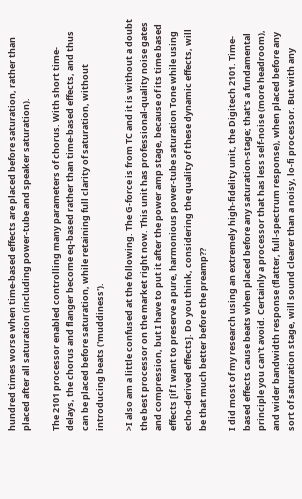hundred times worse when time-based effects are placed before saturation, rather than placed after all saturation (including power-tube and speaker saturation).

The 2101 processor enabled controlling many parameters of chorus. With short time-delays, the chorus and flanger become eq-based rather than time-based effects, and thus can be placed before saturation, while retaining full clarity of saturation, without introducing beats ('muddiness').

>I also am a little confused at the following. The G-force is from TC and it is without a doubt the best processor on the market right now. This unit has professional-quality noise gates and compression, but I have to put it after the power amp stage, because of its time based effects [if I want to preserve a pure, harmonious power-tube saturation Tone while using echo-derived effects]. Do you think, considering the quality of these dynamic effects, will be that much better before the preamp??

I did most of my research using an extremely high-fidelity unit, the Digitech 2101. Time-based effects cause beats when placed before any saturation-stage; that's a fundamental principle you can't avoid. Certainly a processor that has less self-noise (more headroom), and wider bandwidth response (flatter, full-spectrum response), when placed before any sort of saturation stage, will sound clearer than a noisy, lo-fi processor. But with any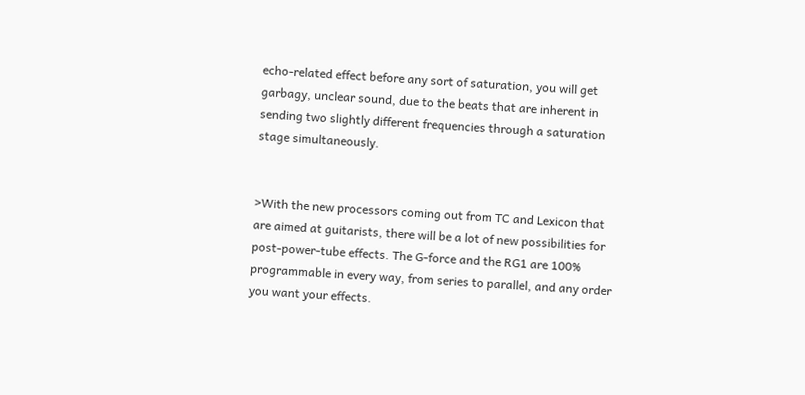echo-related effect before any sort of saturation, you will get garbagy, unclear sound, due to the beats that are inherent in sending two slightly different frequencies through a saturation stage simultaneously.


>With the new processors coming out from TC and Lexicon that are aimed at guitarists, there will be a lot of new possibilities for post-power-tube effects. The G-force and the RG1 are 100% programmable in every way, from series to parallel, and any order you want your effects.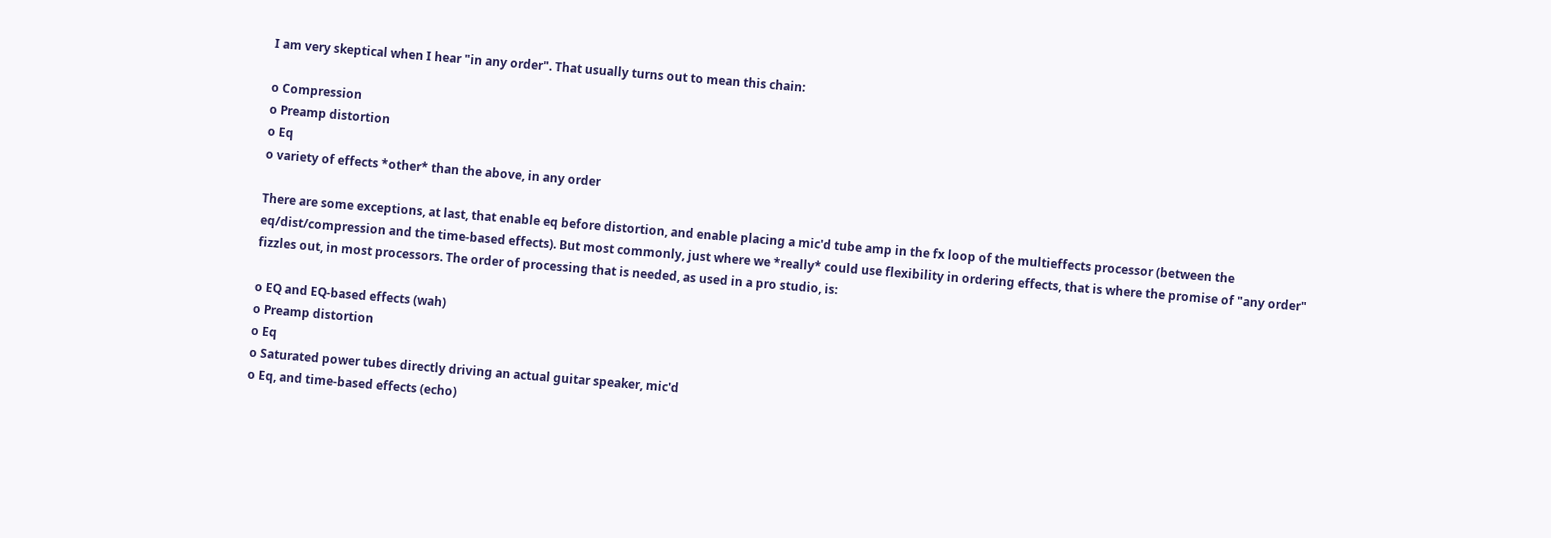I am very skeptical when I hear "in any order". That usually turns out to mean this chain:

o Compression
o Preamp distortion
o Eq
o variety of effects *other* than the above, in any order

There are some exceptions, at last, that enable eq before distortion, and enable placing a mic'd tube amp in the fx loop of the multieffects processor (between the eq/dist/compression and the time-based effects). But most commonly, just where we *really* could use flexibility in ordering effects, that is where the promise of "any order" fizzles out, in most processors. The order of processing that is needed, as used in a pro studio, is:

o EQ and EQ-based effects (wah)
o Preamp distortion
o Eq
o Saturated power tubes directly driving an actual guitar speaker, mic'd
o Eq, and time-based effects (echo)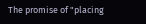The promise of "placing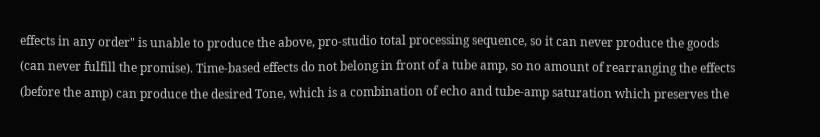effects in any order" is unable to produce the above, pro-studio total processing sequence, so it can never produce the goods (can never fulfill the promise). Time-based effects do not belong in front of a tube amp, so no amount of rearranging the effects (before the amp) can produce the desired Tone, which is a combination of echo and tube-amp saturation which preserves the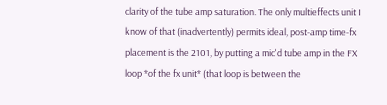clarity of the tube amp saturation. The only multieffects unit I know of that (inadvertently) permits ideal, post-amp time-fx placement is the 2101, by putting a mic'd tube amp in the FX loop *of the fx unit* (that loop is between the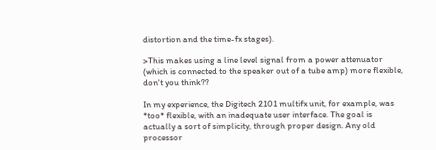distortion and the time-fx stages).

>This makes using a line level signal from a power attenuator (which is connected to the speaker out of a tube amp) more flexible, don't you think??

In my experience, the Digitech 2101 multifx unit, for example, was *too* flexible, with an inadequate user interface. The goal is actually a sort of simplicity, through proper design. Any old processor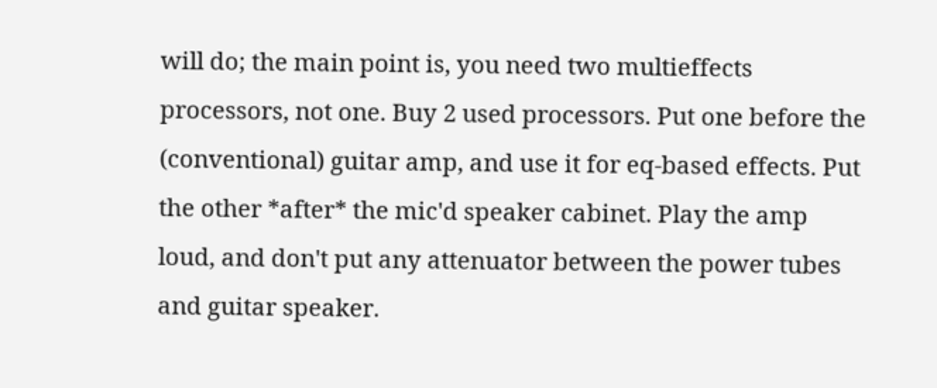will do; the main point is, you need two multieffects processors, not one. Buy 2 used processors. Put one before the (conventional) guitar amp, and use it for eq-based effects. Put the other *after* the mic'd speaker cabinet. Play the amp loud, and don't put any attenuator between the power tubes and guitar speaker.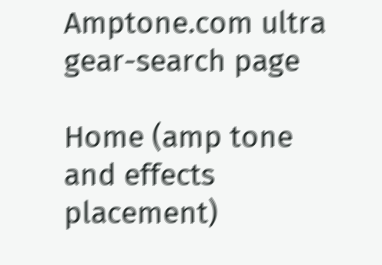Amptone.com ultra gear-search page

Home (amp tone and effects placement)